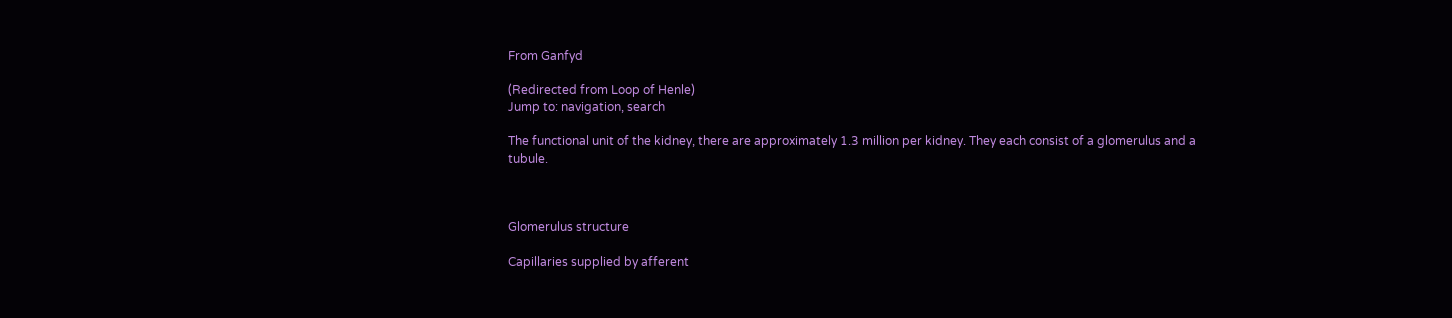From Ganfyd

(Redirected from Loop of Henle)
Jump to: navigation, search

The functional unit of the kidney, there are approximately 1.3 million per kidney. They each consist of a glomerulus and a tubule.



Glomerulus structure

Capillaries supplied by afferent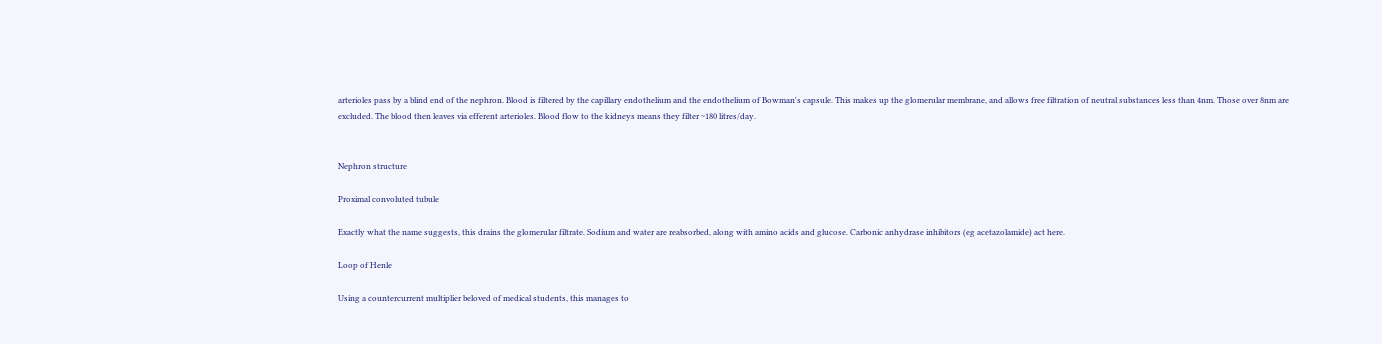arterioles pass by a blind end of the nephron. Blood is filtered by the capillary endothelium and the endothelium of Bowman's capsule. This makes up the glomerular membrane, and allows free filtration of neutral substances less than 4nm. Those over 8nm are excluded. The blood then leaves via efferent arterioles. Blood flow to the kidneys means they filter ~180 litres/day.


Nephron structure

Proximal convoluted tubule

Exactly what the name suggests, this drains the glomerular filtrate. Sodium and water are reabsorbed, along with amino acids and glucose. Carbonic anhydrase inhibitors (eg acetazolamide) act here.

Loop of Henle

Using a countercurrent multiplier beloved of medical students, this manages to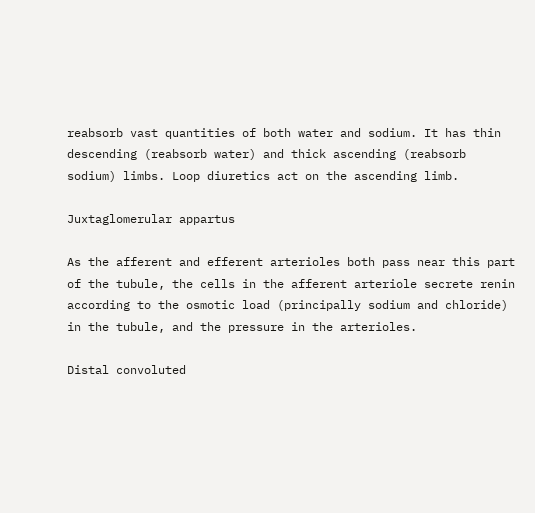reabsorb vast quantities of both water and sodium. It has thin descending (reabsorb water) and thick ascending (reabsorb sodium) limbs. Loop diuretics act on the ascending limb.

Juxtaglomerular appartus

As the afferent and efferent arterioles both pass near this part of the tubule, the cells in the afferent arteriole secrete renin according to the osmotic load (principally sodium and chloride) in the tubule, and the pressure in the arterioles.

Distal convoluted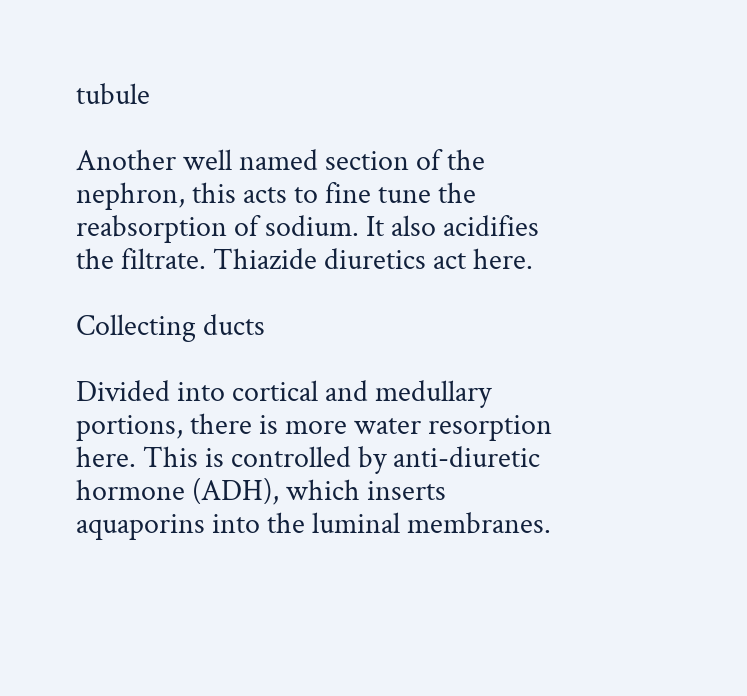tubule

Another well named section of the nephron, this acts to fine tune the reabsorption of sodium. It also acidifies the filtrate. Thiazide diuretics act here.

Collecting ducts

Divided into cortical and medullary portions, there is more water resorption here. This is controlled by anti-diuretic hormone (ADH), which inserts aquaporins into the luminal membranes.